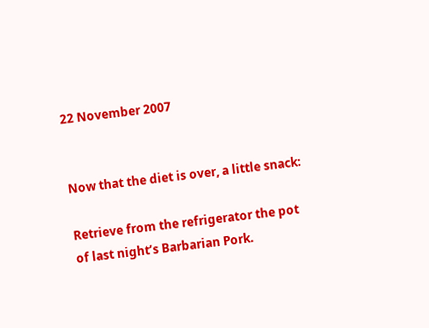22 November 2007


Now that the diet is over, a little snack:

Retrieve from the refrigerator the pot of last night’s Barbarian Pork.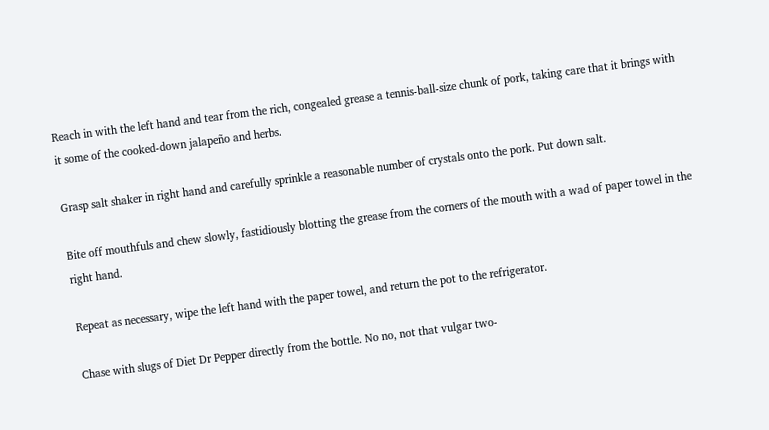Reach in with the left hand and tear from the rich, congealed grease a tennis-ball-size chunk of pork, taking care that it brings with it some of the cooked-down jalapeño and herbs.

Grasp salt shaker in right hand and carefully sprinkle a reasonable number of crystals onto the pork. Put down salt.

Bite off mouthfuls and chew slowly, fastidiously blotting the grease from the corners of the mouth with a wad of paper towel in the right hand.

Repeat as necessary, wipe the left hand with the paper towel, and return the pot to the refrigerator.

Chase with slugs of Diet Dr Pepper directly from the bottle. No no, not that vulgar two-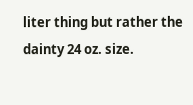liter thing but rather the dainty 24 oz. size.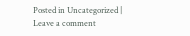Posted in Uncategorized | Leave a comment